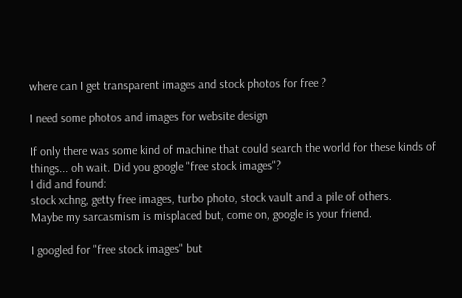where can I get transparent images and stock photos for free ?

I need some photos and images for website design

If only there was some kind of machine that could search the world for these kinds of things... oh wait. Did you google "free stock images"?
I did and found:
stock xchng, getty free images, turbo photo, stock vault and a pile of others.
Maybe my sarcasmism is misplaced but, come on, google is your friend.

I googled for "free stock images" but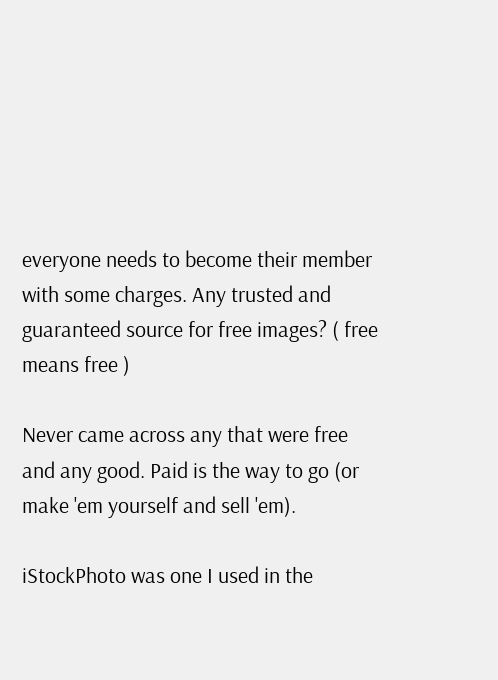everyone needs to become their member with some charges. Any trusted and guaranteed source for free images? ( free means free )

Never came across any that were free and any good. Paid is the way to go (or make 'em yourself and sell 'em).

iStockPhoto was one I used in the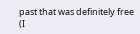past that was definitely free (I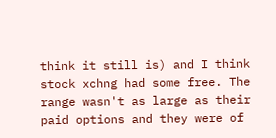think it still is) and I think stock xchng had some free. The range wasn't as large as their paid options and they were of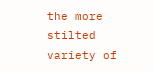the more stilted variety of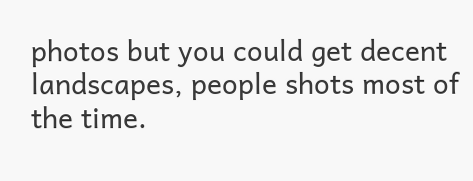photos but you could get decent landscapes, people shots most of the time.